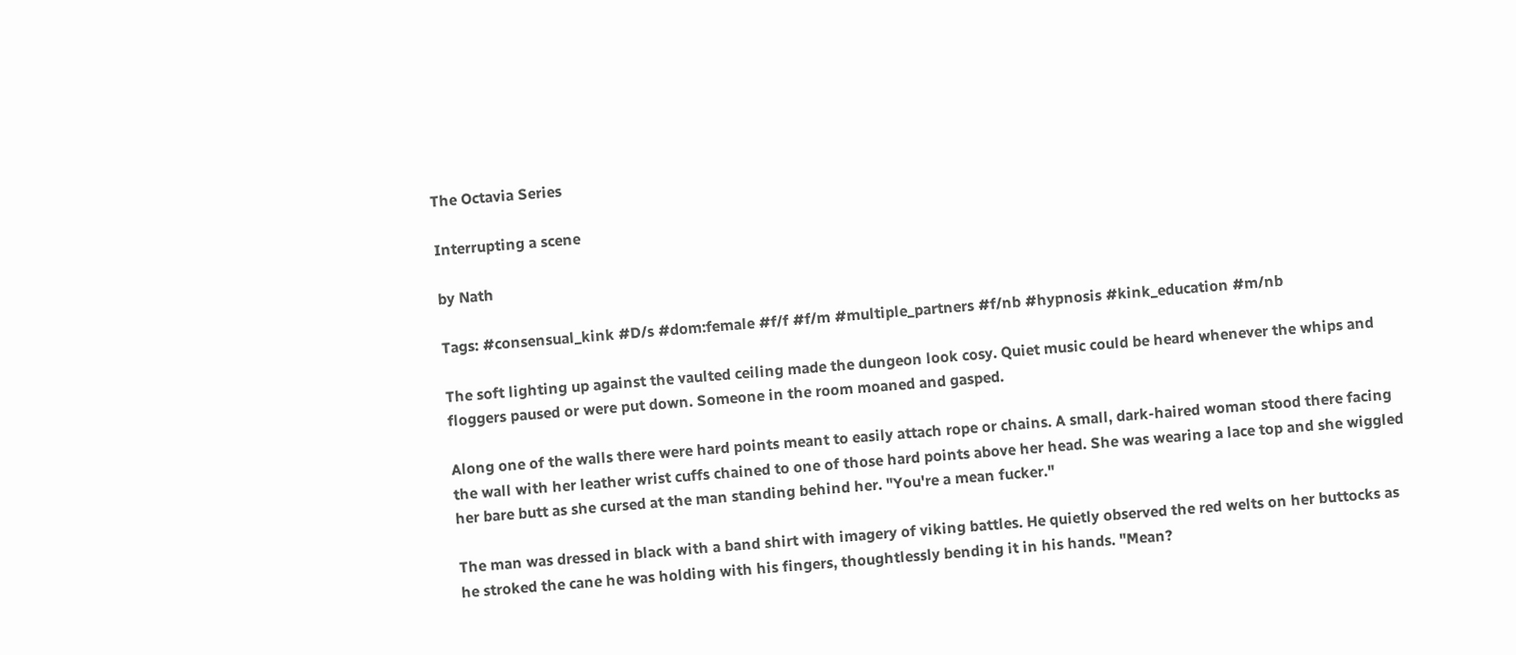The Octavia Series

Interrupting a scene

by Nath

Tags: #consensual_kink #D/s #dom:female #f/f #f/m #multiple_partners #f/nb #hypnosis #kink_education #m/nb

The soft lighting up against the vaulted ceiling made the dungeon look cosy. Quiet music could be heard whenever the whips and floggers paused or were put down. Someone in the room moaned and gasped.

Along one of the walls there were hard points meant to easily attach rope or chains. A small, dark-haired woman stood there facing the wall with her leather wrist cuffs chained to one of those hard points above her head. She was wearing a lace top and she wiggled her bare butt as she cursed at the man standing behind her. "You're a mean fucker."

The man was dressed in black with a band shirt with imagery of viking battles. He quietly observed the red welts on her buttocks as he stroked the cane he was holding with his fingers, thoughtlessly bending it in his hands. "Mean?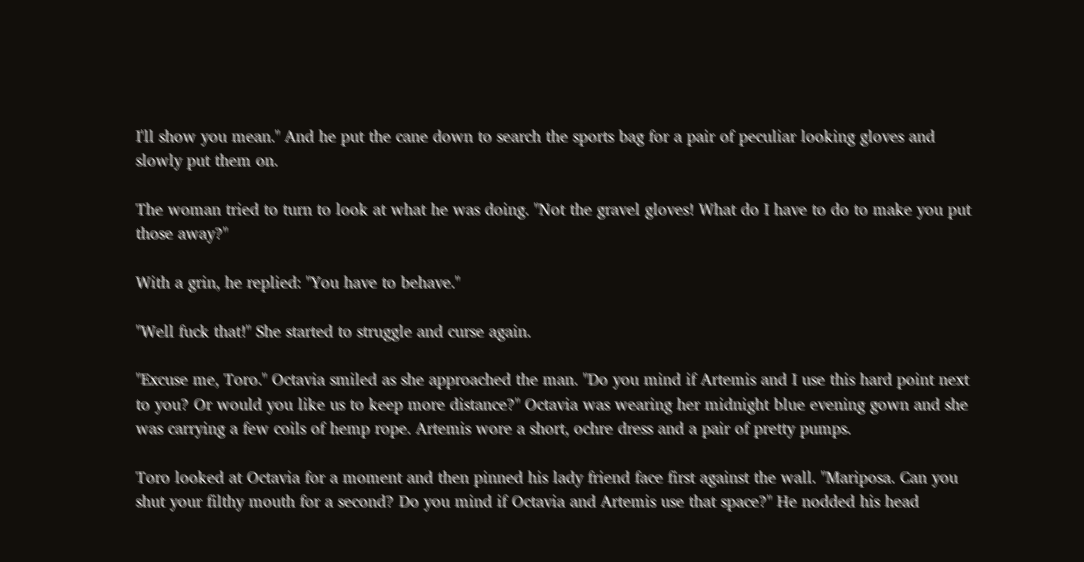I'll show you mean." And he put the cane down to search the sports bag for a pair of peculiar looking gloves and slowly put them on.

The woman tried to turn to look at what he was doing. "Not the gravel gloves! What do I have to do to make you put those away?"

With a grin, he replied: "You have to behave."

"Well fuck that!" She started to struggle and curse again.

"Excuse me, Toro." Octavia smiled as she approached the man. "Do you mind if Artemis and I use this hard point next to you? Or would you like us to keep more distance?" Octavia was wearing her midnight blue evening gown and she was carrying a few coils of hemp rope. Artemis wore a short, ochre dress and a pair of pretty pumps.

Toro looked at Octavia for a moment and then pinned his lady friend face first against the wall. "Mariposa. Can you shut your filthy mouth for a second? Do you mind if Octavia and Artemis use that space?" He nodded his head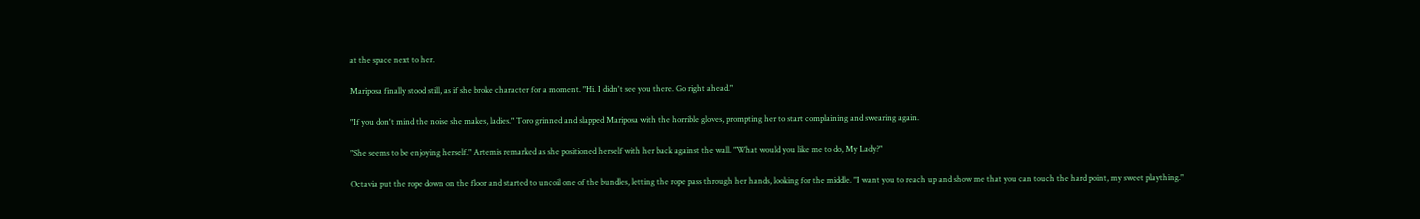at the space next to her.

Mariposa finally stood still, as if she broke character for a moment. "Hi. I didn't see you there. Go right ahead."

"If you don't mind the noise she makes, ladies." Toro grinned and slapped Mariposa with the horrible gloves, prompting her to start complaining and swearing again.

"She seems to be enjoying herself." Artemis remarked as she positioned herself with her back against the wall. "What would you like me to do, My Lady?"

Octavia put the rope down on the floor and started to uncoil one of the bundles, letting the rope pass through her hands, looking for the middle. "I want you to reach up and show me that you can touch the hard point, my sweet plaything."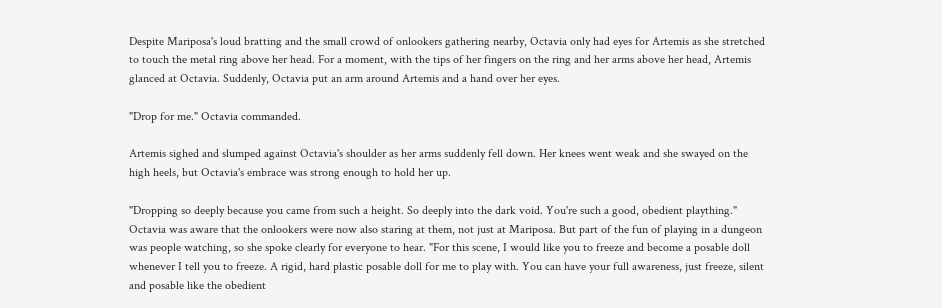Despite Mariposa's loud bratting and the small crowd of onlookers gathering nearby, Octavia only had eyes for Artemis as she stretched to touch the metal ring above her head. For a moment, with the tips of her fingers on the ring and her arms above her head, Artemis glanced at Octavia. Suddenly, Octavia put an arm around Artemis and a hand over her eyes.

"Drop for me." Octavia commanded.

Artemis sighed and slumped against Octavia's shoulder as her arms suddenly fell down. Her knees went weak and she swayed on the high heels, but Octavia's embrace was strong enough to hold her up.

"Dropping so deeply because you came from such a height. So deeply into the dark void. You're such a good, obedient plaything." Octavia was aware that the onlookers were now also staring at them, not just at Mariposa. But part of the fun of playing in a dungeon was people watching, so she spoke clearly for everyone to hear. "For this scene, I would like you to freeze and become a posable doll whenever I tell you to freeze. A rigid, hard plastic posable doll for me to play with. You can have your full awareness, just freeze, silent and posable like the obedient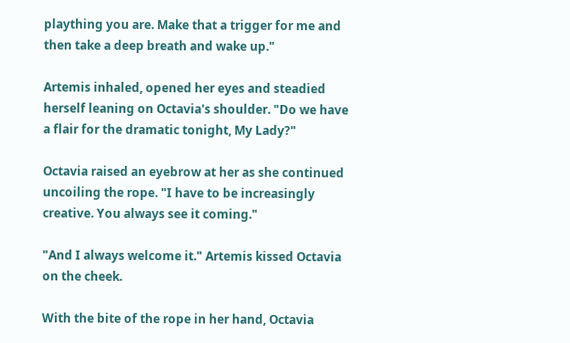plaything you are. Make that a trigger for me and then take a deep breath and wake up."

Artemis inhaled, opened her eyes and steadied herself leaning on Octavia's shoulder. "Do we have a flair for the dramatic tonight, My Lady?"

Octavia raised an eyebrow at her as she continued uncoiling the rope. "I have to be increasingly creative. You always see it coming."

"And I always welcome it." Artemis kissed Octavia on the cheek.

With the bite of the rope in her hand, Octavia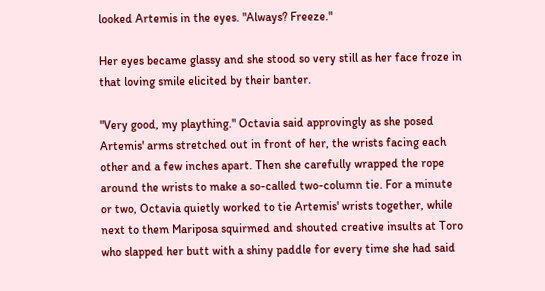looked Artemis in the eyes. "Always? Freeze."

Her eyes became glassy and she stood so very still as her face froze in that loving smile elicited by their banter.

"Very good, my plaything." Octavia said approvingly as she posed Artemis' arms stretched out in front of her, the wrists facing each other and a few inches apart. Then she carefully wrapped the rope around the wrists to make a so-called two-column tie. For a minute or two, Octavia quietly worked to tie Artemis' wrists together, while next to them Mariposa squirmed and shouted creative insults at Toro who slapped her butt with a shiny paddle for every time she had said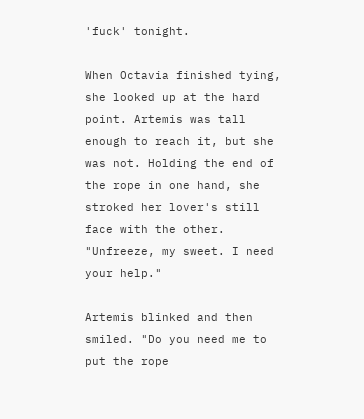'fuck' tonight.

When Octavia finished tying, she looked up at the hard point. Artemis was tall enough to reach it, but she was not. Holding the end of the rope in one hand, she stroked her lover's still face with the other. "Unfreeze, my sweet. I need your help."

Artemis blinked and then smiled. "Do you need me to put the rope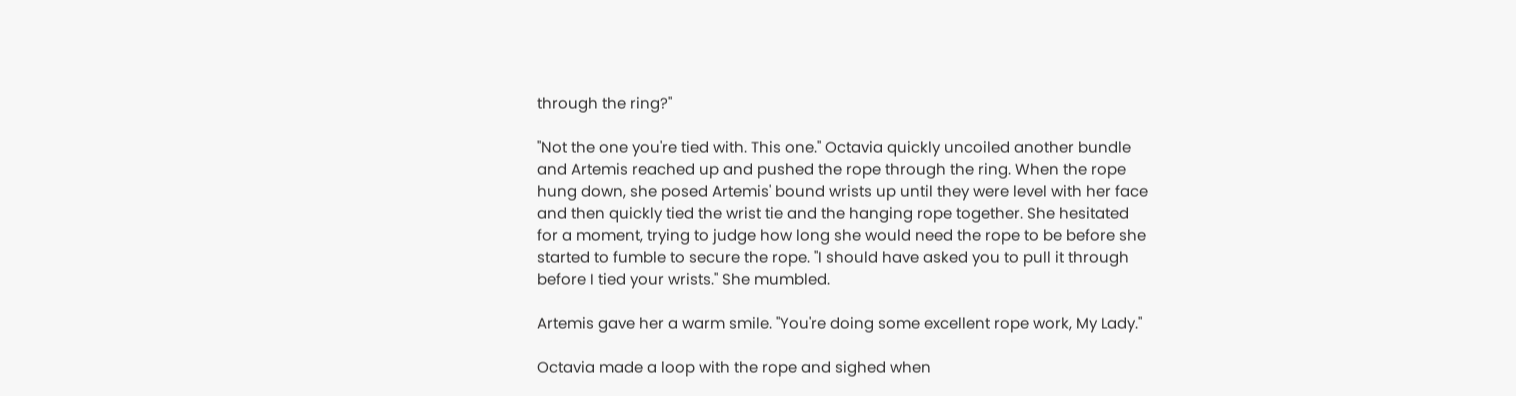through the ring?"

"Not the one you're tied with. This one." Octavia quickly uncoiled another bundle and Artemis reached up and pushed the rope through the ring. When the rope hung down, she posed Artemis' bound wrists up until they were level with her face and then quickly tied the wrist tie and the hanging rope together. She hesitated for a moment, trying to judge how long she would need the rope to be before she started to fumble to secure the rope. "I should have asked you to pull it through before I tied your wrists." She mumbled.

Artemis gave her a warm smile. "You're doing some excellent rope work, My Lady."

Octavia made a loop with the rope and sighed when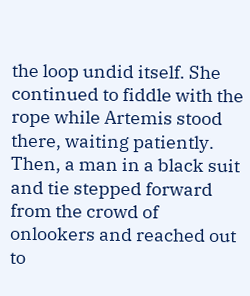the loop undid itself. She continued to fiddle with the rope while Artemis stood there, waiting patiently. Then, a man in a black suit and tie stepped forward from the crowd of onlookers and reached out to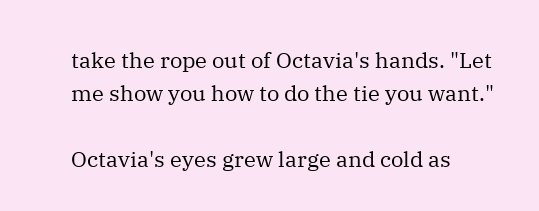take the rope out of Octavia's hands. "Let me show you how to do the tie you want."

Octavia's eyes grew large and cold as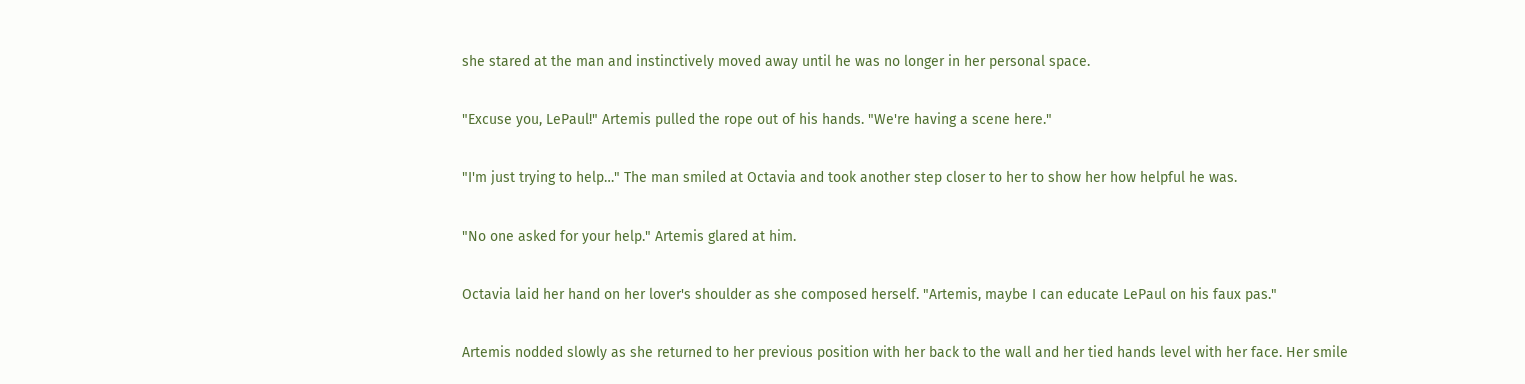she stared at the man and instinctively moved away until he was no longer in her personal space.

"Excuse you, LePaul!" Artemis pulled the rope out of his hands. "We're having a scene here."

"I'm just trying to help…" The man smiled at Octavia and took another step closer to her to show her how helpful he was.

"No one asked for your help." Artemis glared at him.

Octavia laid her hand on her lover's shoulder as she composed herself. "Artemis, maybe I can educate LePaul on his faux pas."

Artemis nodded slowly as she returned to her previous position with her back to the wall and her tied hands level with her face. Her smile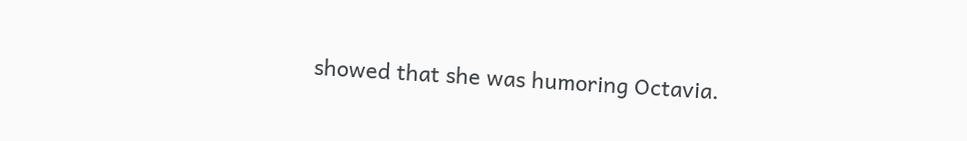showed that she was humoring Octavia.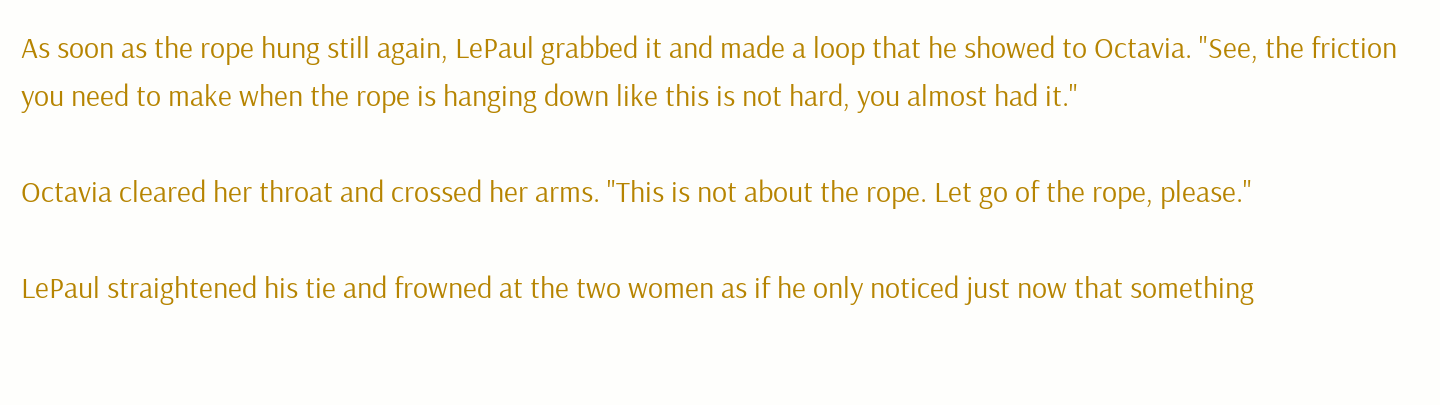As soon as the rope hung still again, LePaul grabbed it and made a loop that he showed to Octavia. "See, the friction you need to make when the rope is hanging down like this is not hard, you almost had it."

Octavia cleared her throat and crossed her arms. "This is not about the rope. Let go of the rope, please."

LePaul straightened his tie and frowned at the two women as if he only noticed just now that something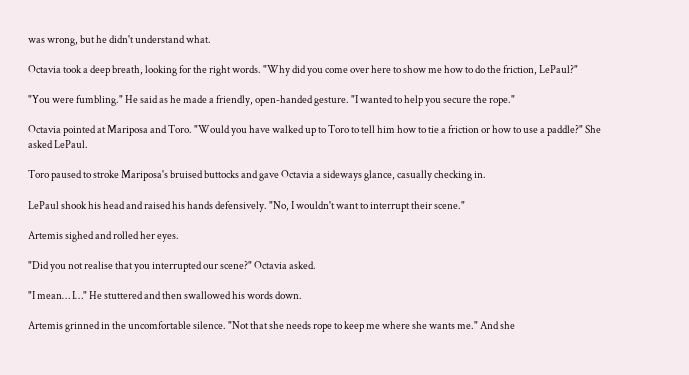was wrong, but he didn't understand what.

Octavia took a deep breath, looking for the right words. "Why did you come over here to show me how to do the friction, LePaul?"

"You were fumbling." He said as he made a friendly, open-handed gesture. "I wanted to help you secure the rope."

Octavia pointed at Mariposa and Toro. "Would you have walked up to Toro to tell him how to tie a friction or how to use a paddle?" She asked LePaul.

Toro paused to stroke Mariposa's bruised buttocks and gave Octavia a sideways glance, casually checking in.

LePaul shook his head and raised his hands defensively. "No, I wouldn't want to interrupt their scene."

Artemis sighed and rolled her eyes.

"Did you not realise that you interrupted our scene?" Octavia asked.

"I mean… I…" He stuttered and then swallowed his words down.

Artemis grinned in the uncomfortable silence. "Not that she needs rope to keep me where she wants me." And she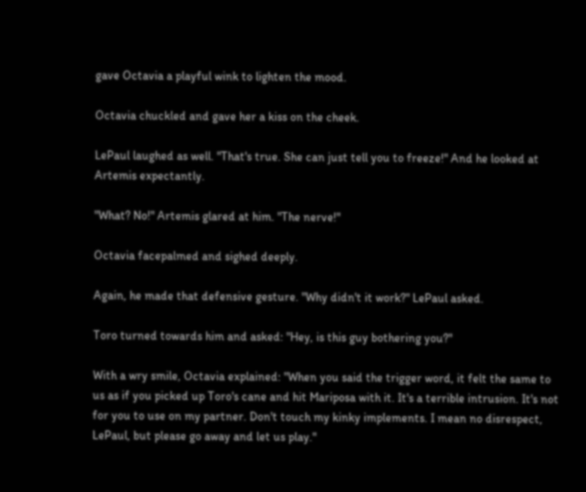gave Octavia a playful wink to lighten the mood.

Octavia chuckled and gave her a kiss on the cheek.

LePaul laughed as well. "That's true. She can just tell you to freeze!" And he looked at Artemis expectantly.

"What? No!" Artemis glared at him. "The nerve!"

Octavia facepalmed and sighed deeply.

Again, he made that defensive gesture. "Why didn't it work?" LePaul asked.

Toro turned towards him and asked: "Hey, is this guy bothering you?"

With a wry smile, Octavia explained: "When you said the trigger word, it felt the same to us as if you picked up Toro's cane and hit Mariposa with it. It's a terrible intrusion. It's not for you to use on my partner. Don't touch my kinky implements. I mean no disrespect, LePaul, but please go away and let us play."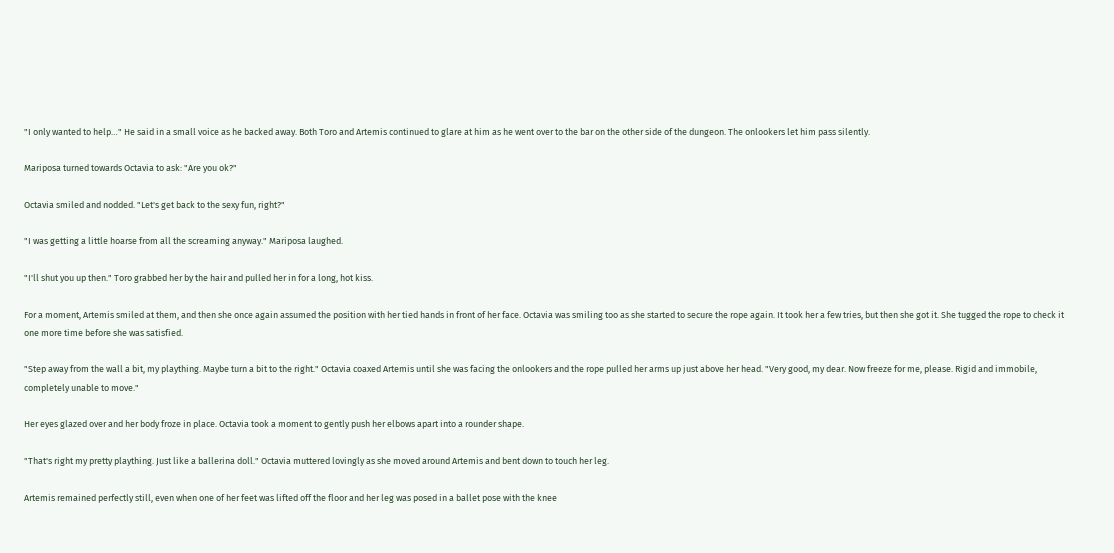"I only wanted to help…" He said in a small voice as he backed away. Both Toro and Artemis continued to glare at him as he went over to the bar on the other side of the dungeon. The onlookers let him pass silently.

Mariposa turned towards Octavia to ask: "Are you ok?"

Octavia smiled and nodded. "Let's get back to the sexy fun, right?"

"I was getting a little hoarse from all the screaming anyway." Mariposa laughed.

"I'll shut you up then." Toro grabbed her by the hair and pulled her in for a long, hot kiss.

For a moment, Artemis smiled at them, and then she once again assumed the position with her tied hands in front of her face. Octavia was smiling too as she started to secure the rope again. It took her a few tries, but then she got it. She tugged the rope to check it one more time before she was satisfied.

"Step away from the wall a bit, my plaything. Maybe turn a bit to the right." Octavia coaxed Artemis until she was facing the onlookers and the rope pulled her arms up just above her head. "Very good, my dear. Now freeze for me, please. Rigid and immobile, completely unable to move."

Her eyes glazed over and her body froze in place. Octavia took a moment to gently push her elbows apart into a rounder shape.

"That's right my pretty plaything. Just like a ballerina doll." Octavia muttered lovingly as she moved around Artemis and bent down to touch her leg.

Artemis remained perfectly still, even when one of her feet was lifted off the floor and her leg was posed in a ballet pose with the knee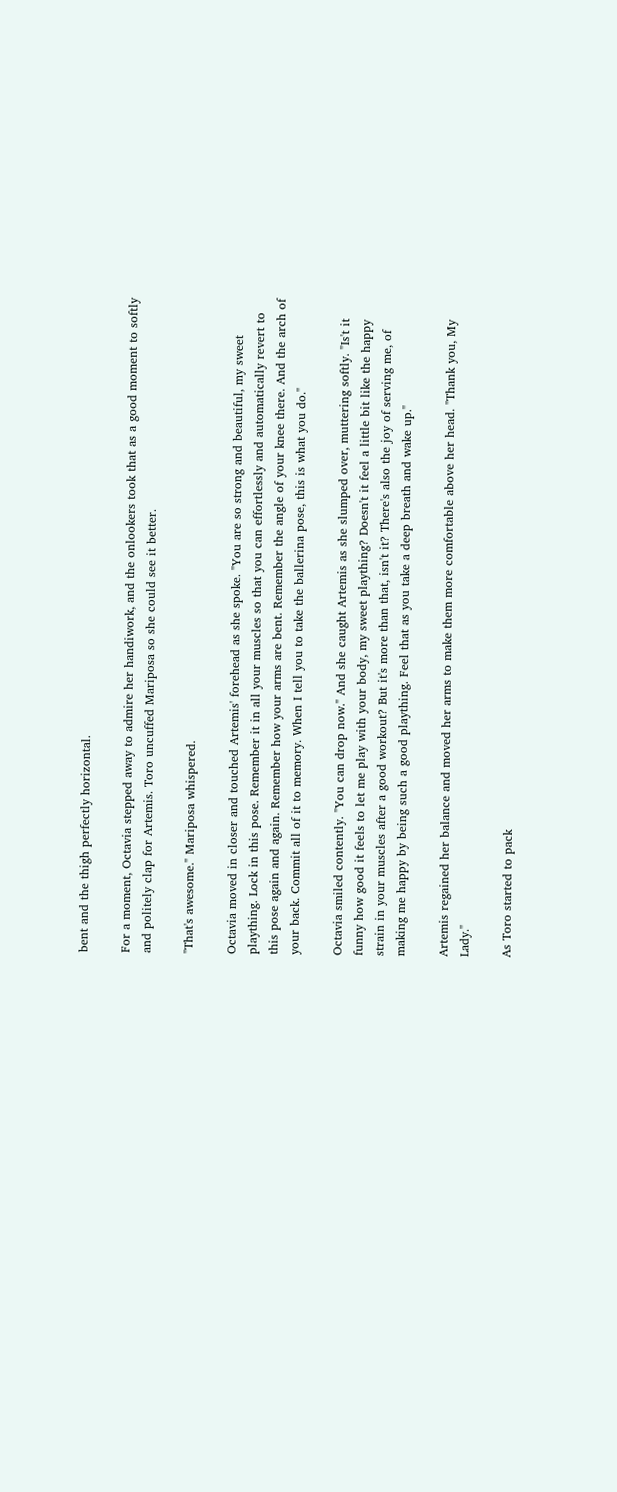bent and the thigh perfectly horizontal.

For a moment, Octavia stepped away to admire her handiwork, and the onlookers took that as a good moment to softly and politely clap for Artemis. Toro uncuffed Mariposa so she could see it better.

"That's awesome." Mariposa whispered.

Octavia moved in closer and touched Artemis' forehead as she spoke. "You are so strong and beautiful, my sweet plaything. Lock in this pose. Remember it in all your muscles so that you can effortlessly and automatically revert to this pose again and again. Remember how your arms are bent. Remember the angle of your knee there. And the arch of your back. Commit all of it to memory. When I tell you to take the ballerina pose, this is what you do."

Octavia smiled contently. "You can drop now." And she caught Artemis as she slumped over, muttering softly. "Is't it funny how good it feels to let me play with your body, my sweet plaything? Doesn't it feel a little bit like the happy strain in your muscles after a good workout? But it's more than that, isn't it? There's also the joy of serving me, of making me happy by being such a good plaything. Feel that as you take a deep breath and wake up."

Artemis regained her balance and moved her arms to make them more comfortable above her head. "Thank you, My Lady."

As Toro started to pack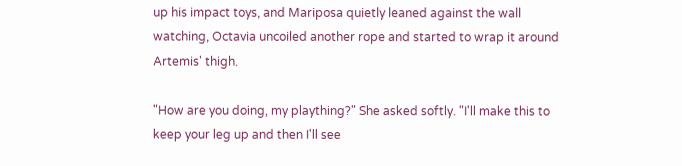up his impact toys, and Mariposa quietly leaned against the wall watching, Octavia uncoiled another rope and started to wrap it around Artemis' thigh.

"How are you doing, my plaything?" She asked softly. "I'll make this to keep your leg up and then I'll see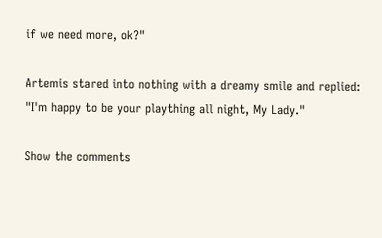if we need more, ok?"

Artemis stared into nothing with a dreamy smile and replied: "I'm happy to be your plaything all night, My Lady."

Show the comments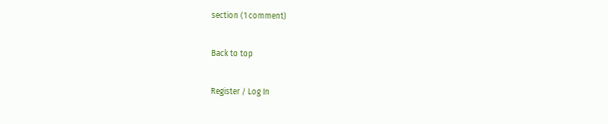section (1 comment)

Back to top

Register / Log In